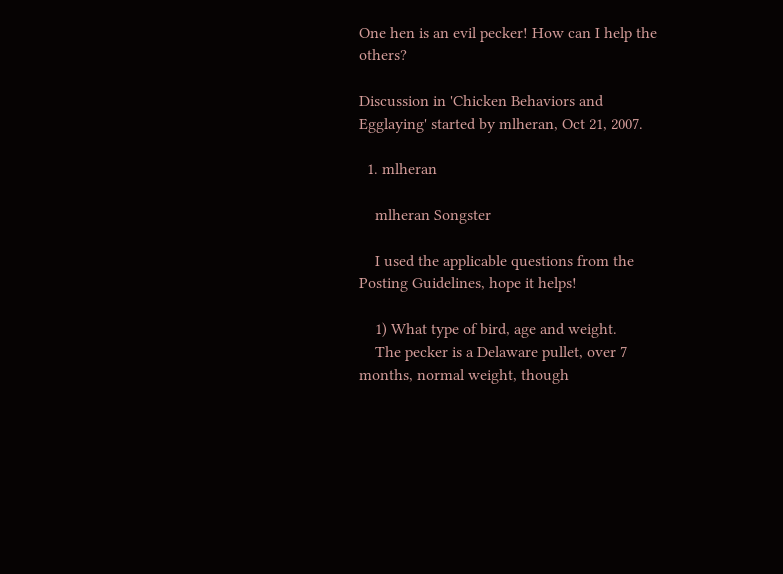One hen is an evil pecker! How can I help the others?

Discussion in 'Chicken Behaviors and Egglaying' started by mlheran, Oct 21, 2007.

  1. mlheran

    mlheran Songster

    I used the applicable questions from the Posting Guidelines, hope it helps!

    1) What type of bird, age and weight.
    The pecker is a Delaware pullet, over 7 months, normal weight, though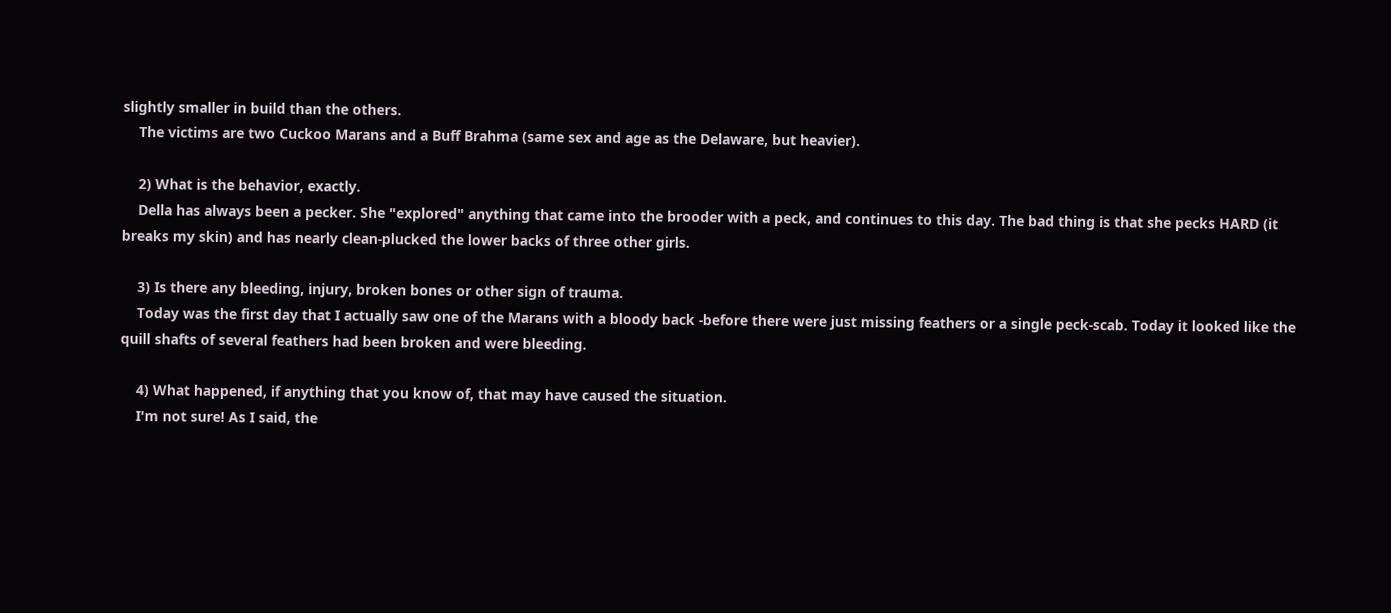slightly smaller in build than the others.
    The victims are two Cuckoo Marans and a Buff Brahma (same sex and age as the Delaware, but heavier).

    2) What is the behavior, exactly.
    Della has always been a pecker. She "explored" anything that came into the brooder with a peck, and continues to this day. The bad thing is that she pecks HARD (it breaks my skin) and has nearly clean-plucked the lower backs of three other girls.

    3) Is there any bleeding, injury, broken bones or other sign of trauma.
    Today was the first day that I actually saw one of the Marans with a bloody back -before there were just missing feathers or a single peck-scab. Today it looked like the quill shafts of several feathers had been broken and were bleeding.

    4) What happened, if anything that you know of, that may have caused the situation.
    I'm not sure! As I said, the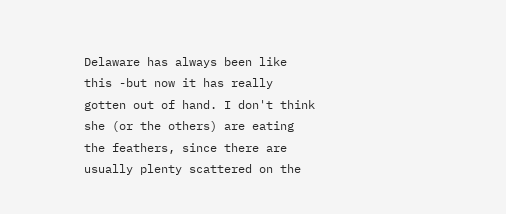Delaware has always been like this -but now it has really gotten out of hand. I don't think she (or the others) are eating the feathers, since there are usually plenty scattered on the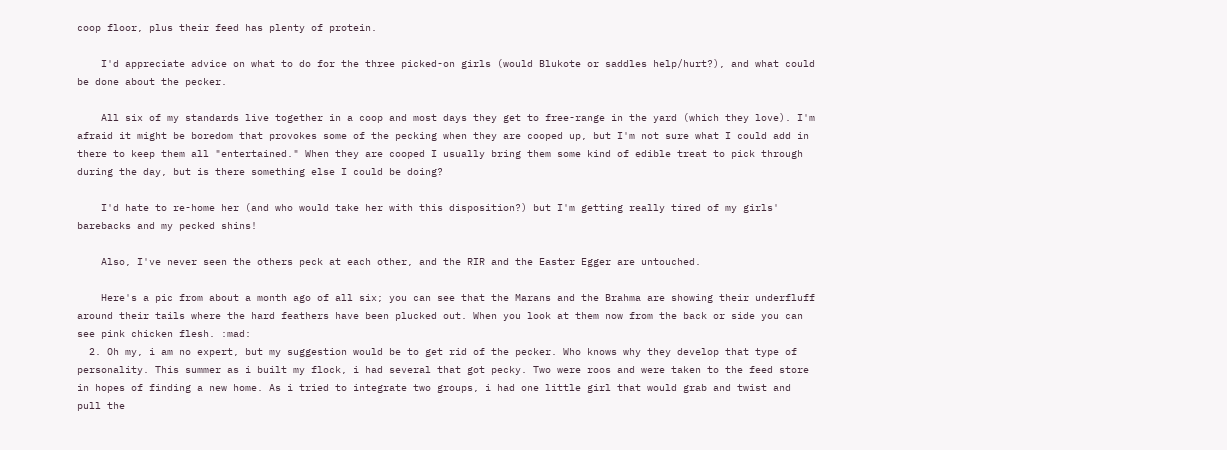coop floor, plus their feed has plenty of protein.

    I'd appreciate advice on what to do for the three picked-on girls (would Blukote or saddles help/hurt?), and what could be done about the pecker.

    All six of my standards live together in a coop and most days they get to free-range in the yard (which they love). I'm afraid it might be boredom that provokes some of the pecking when they are cooped up, but I'm not sure what I could add in there to keep them all "entertained." When they are cooped I usually bring them some kind of edible treat to pick through during the day, but is there something else I could be doing?

    I'd hate to re-home her (and who would take her with this disposition?) but I'm getting really tired of my girls' barebacks and my pecked shins!

    Also, I've never seen the others peck at each other, and the RIR and the Easter Egger are untouched.

    Here's a pic from about a month ago of all six; you can see that the Marans and the Brahma are showing their underfluff around their tails where the hard feathers have been plucked out. When you look at them now from the back or side you can see pink chicken flesh. :mad:
  2. Oh my, i am no expert, but my suggestion would be to get rid of the pecker. Who knows why they develop that type of personality. This summer as i built my flock, i had several that got pecky. Two were roos and were taken to the feed store in hopes of finding a new home. As i tried to integrate two groups, i had one little girl that would grab and twist and pull the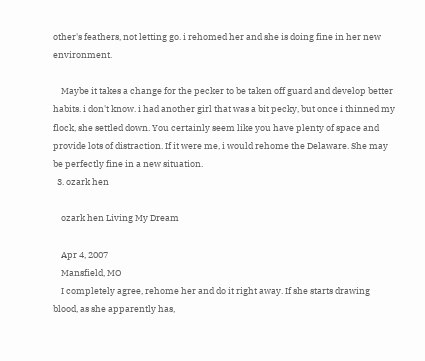other's feathers, not letting go. i rehomed her and she is doing fine in her new environment.

    Maybe it takes a change for the pecker to be taken off guard and develop better habits. i don't know. i had another girl that was a bit pecky, but once i thinned my flock, she settled down. You certainly seem like you have plenty of space and provide lots of distraction. If it were me, i would rehome the Delaware. She may be perfectly fine in a new situation.
  3. ozark hen

    ozark hen Living My Dream

    Apr 4, 2007
    Mansfield, MO
    I completely agree, rehome her and do it right away. If she starts drawing blood, as she apparently has,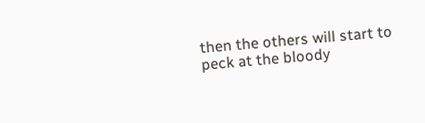then the others will start to peck at the bloody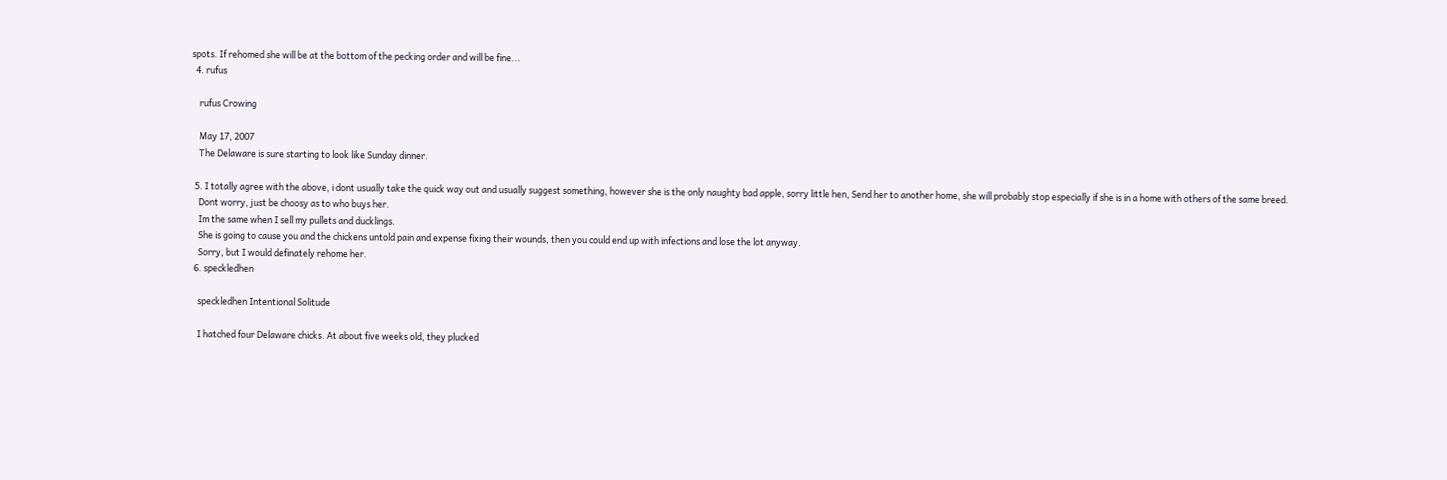spots. If rehomed she will be at the bottom of the pecking order and will be fine...
  4. rufus

    rufus Crowing

    May 17, 2007
    The Delaware is sure starting to look like Sunday dinner.

  5. I totally agree with the above, i dont usually take the quick way out and usually suggest something, however she is the only naughty bad apple, sorry little hen, Send her to another home, she will probably stop especially if she is in a home with others of the same breed.
    Dont worry, just be choosy as to who buys her.
    Im the same when I sell my pullets and ducklings.
    She is going to cause you and the chickens untold pain and expense fixing their wounds, then you could end up with infections and lose the lot anyway.
    Sorry, but I would definately rehome her.
  6. speckledhen

    speckledhen Intentional Solitude

    I hatched four Delaware chicks. At about five weeks old, they plucked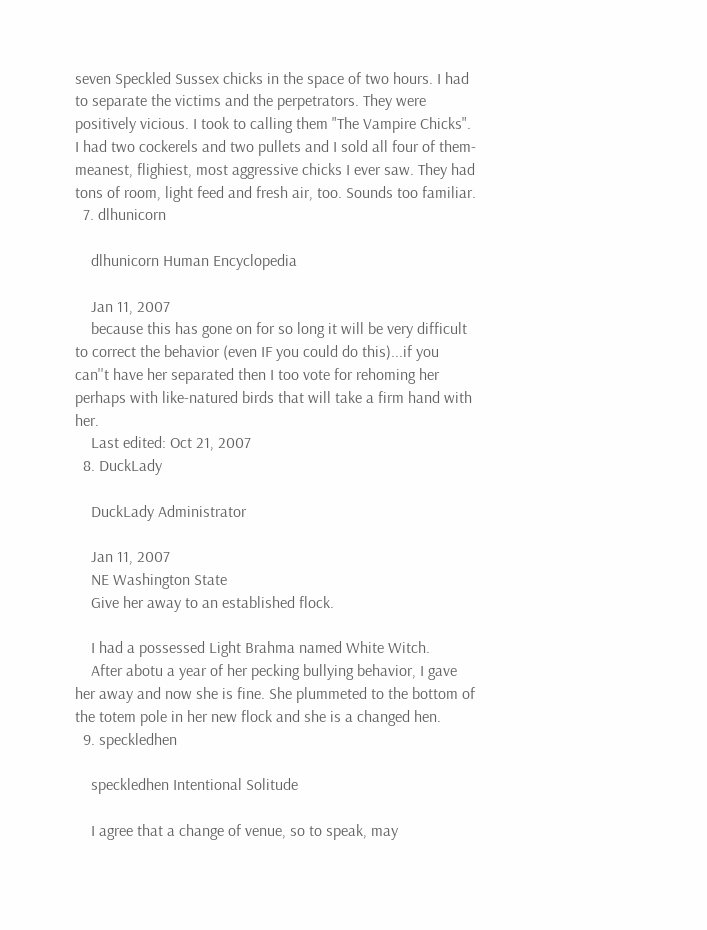seven Speckled Sussex chicks in the space of two hours. I had to separate the victims and the perpetrators. They were positively vicious. I took to calling them "The Vampire Chicks". I had two cockerels and two pullets and I sold all four of them-meanest, flighiest, most aggressive chicks I ever saw. They had tons of room, light feed and fresh air, too. Sounds too familiar.
  7. dlhunicorn

    dlhunicorn Human Encyclopedia

    Jan 11, 2007
    because this has gone on for so long it will be very difficult to correct the behavior (even IF you could do this)...if you can''t have her separated then I too vote for rehoming her perhaps with like-natured birds that will take a firm hand with her.
    Last edited: Oct 21, 2007
  8. DuckLady

    DuckLady Administrator

    Jan 11, 2007
    NE Washington State
    Give her away to an established flock.

    I had a possessed Light Brahma named White Witch.
    After abotu a year of her pecking bullying behavior, I gave her away and now she is fine. She plummeted to the bottom of the totem pole in her new flock and she is a changed hen.
  9. speckledhen

    speckledhen Intentional Solitude

    I agree that a change of venue, so to speak, may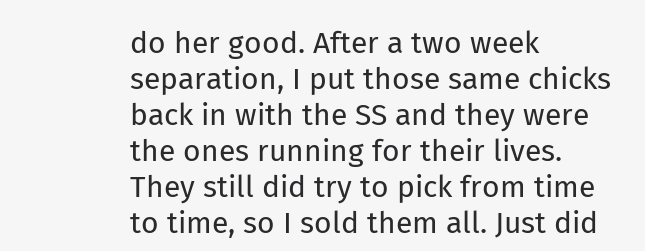do her good. After a two week separation, I put those same chicks back in with the SS and they were the ones running for their lives. They still did try to pick from time to time, so I sold them all. Just did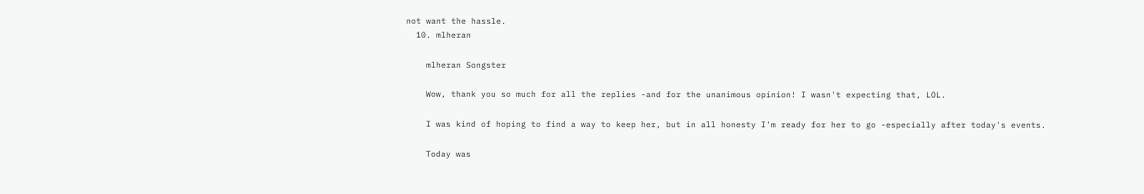not want the hassle.
  10. mlheran

    mlheran Songster

    Wow, thank you so much for all the replies -and for the unanimous opinion! I wasn't expecting that, LOL.

    I was kind of hoping to find a way to keep her, but in all honesty I'm ready for her to go -especially after today's events.

    Today was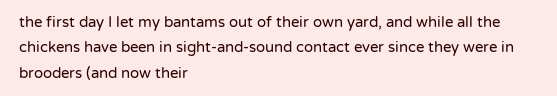the first day I let my bantams out of their own yard, and while all the chickens have been in sight-and-sound contact ever since they were in brooders (and now their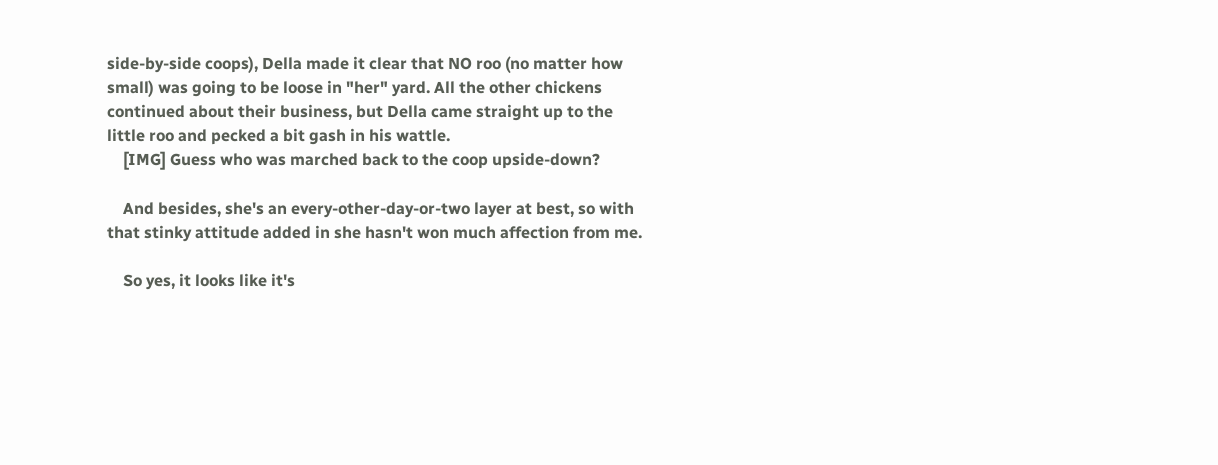side-by-side coops), Della made it clear that NO roo (no matter how small) was going to be loose in "her" yard. All the other chickens continued about their business, but Della came straight up to the little roo and pecked a bit gash in his wattle.
    [IMG] Guess who was marched back to the coop upside-down?

    And besides, she's an every-other-day-or-two layer at best, so with that stinky attitude added in she hasn't won much affection from me.

    So yes, it looks like it's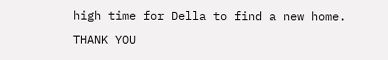high time for Della to find a new home. THANK YOU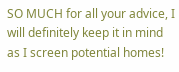SO MUCH for all your advice, I will definitely keep it in mind as I screen potential homes!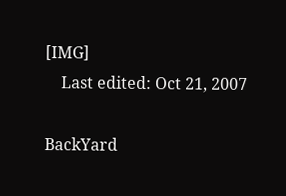[IMG]
    Last edited: Oct 21, 2007

BackYard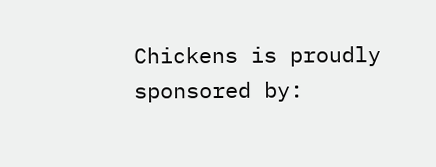Chickens is proudly sponsored by: